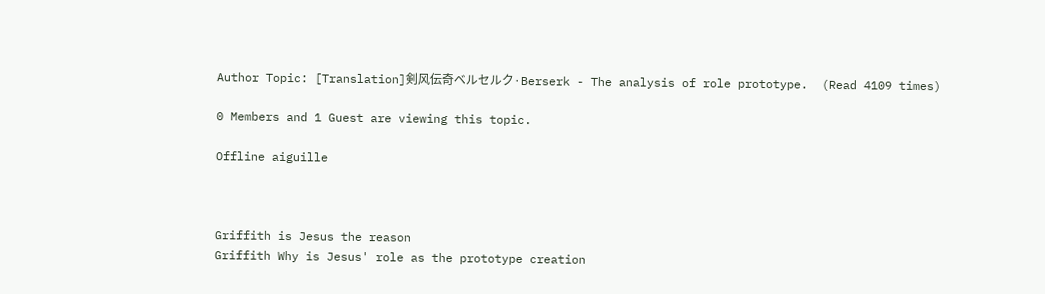Author Topic: [Translation]剣风伝奇ベルセルク·Berserk - The analysis of role prototype.  (Read 4109 times)

0 Members and 1 Guest are viewing this topic.

Offline aiguille



Griffith is Jesus the reason
Griffith Why is Jesus' role as the prototype creation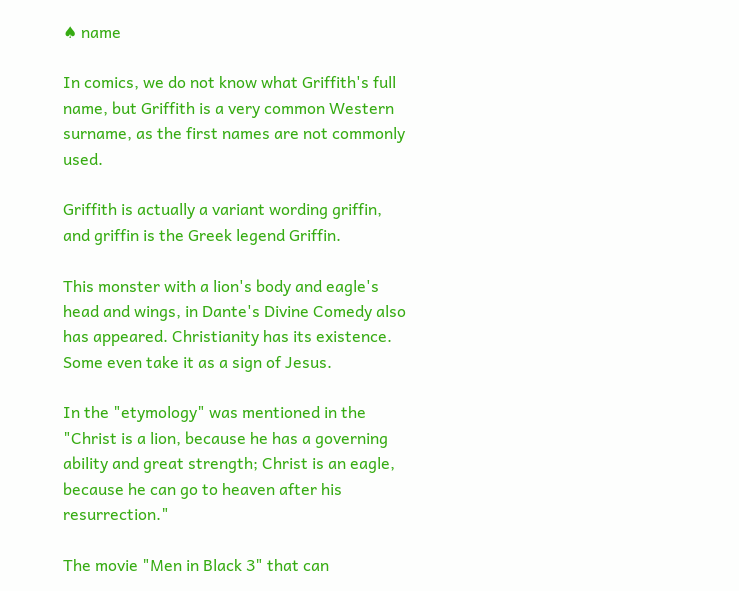♠ name

In comics, we do not know what Griffith's full name, but Griffith is a very common Western surname, as the first names are not commonly used.

Griffith is actually a variant wording griffin, and griffin is the Greek legend Griffin.

This monster with a lion's body and eagle's head and wings, in Dante's Divine Comedy also has appeared. Christianity has its existence. Some even take it as a sign of Jesus.

In the "etymology" was mentioned in the "Christ is a lion, because he has a governing ability and great strength; Christ is an eagle, because he can go to heaven after his resurrection."

The movie "Men in Black 3" that can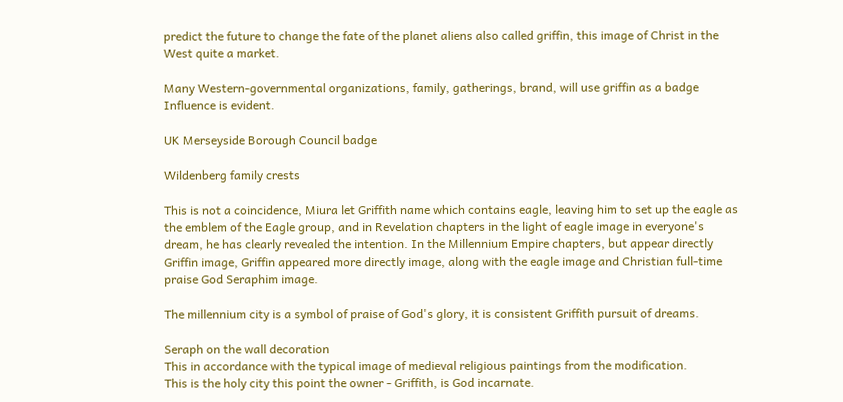predict the future to change the fate of the planet aliens also called griffin, this image of Christ in the West quite a market.

Many Western-governmental organizations, family, gatherings, brand, will use griffin as a badge
Influence is evident.

UK Merseyside Borough Council badge

Wildenberg family crests

This is not a coincidence, Miura let Griffith name which contains eagle, leaving him to set up the eagle as the emblem of the Eagle group, and in Revelation chapters in the light of eagle image in everyone's dream, he has clearly revealed the intention. In the Millennium Empire chapters, but appear directly Griffin image, Griffin appeared more directly image, along with the eagle image and Christian full-time praise God Seraphim image.

The millennium city is a symbol of praise of God's glory, it is consistent Griffith pursuit of dreams.

Seraph on the wall decoration
This in accordance with the typical image of medieval religious paintings from the modification.
This is the holy city this point the owner - Griffith, is God incarnate.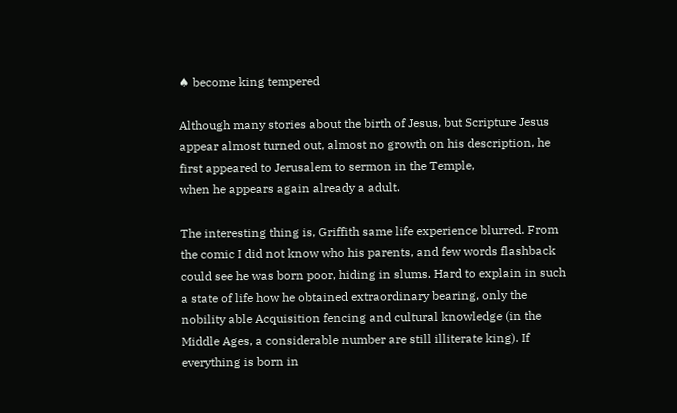♠ become king tempered

Although many stories about the birth of Jesus, but Scripture Jesus appear almost turned out, almost no growth on his description, he first appeared to Jerusalem to sermon in the Temple,
when he appears again already a adult.

The interesting thing is, Griffith same life experience blurred. From the comic I did not know who his parents, and few words flashback could see he was born poor, hiding in slums. Hard to explain in such a state of life how he obtained extraordinary bearing, only the nobility able Acquisition fencing and cultural knowledge (in the Middle Ages, a considerable number are still illiterate king). If everything is born in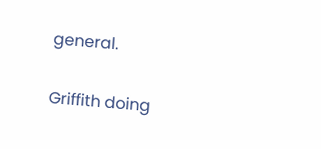general.

Griffith doing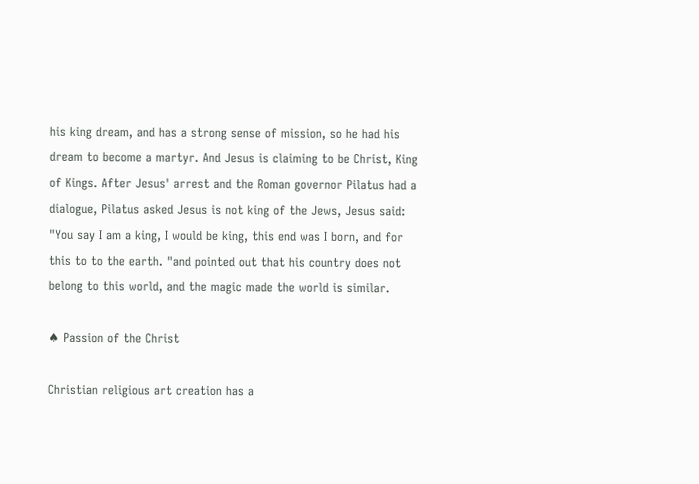his king dream, and has a strong sense of mission, so he had his dream to become a martyr. And Jesus is claiming to be Christ, King of Kings. After Jesus' arrest and the Roman governor Pilatus had a dialogue, Pilatus asked Jesus is not king of the Jews, Jesus said: "You say I am a king, I would be king, this end was I born, and for this to to the earth. "and pointed out that his country does not belong to this world, and the magic made the world is similar.

♠ Passion of the Christ

Christian religious art creation has a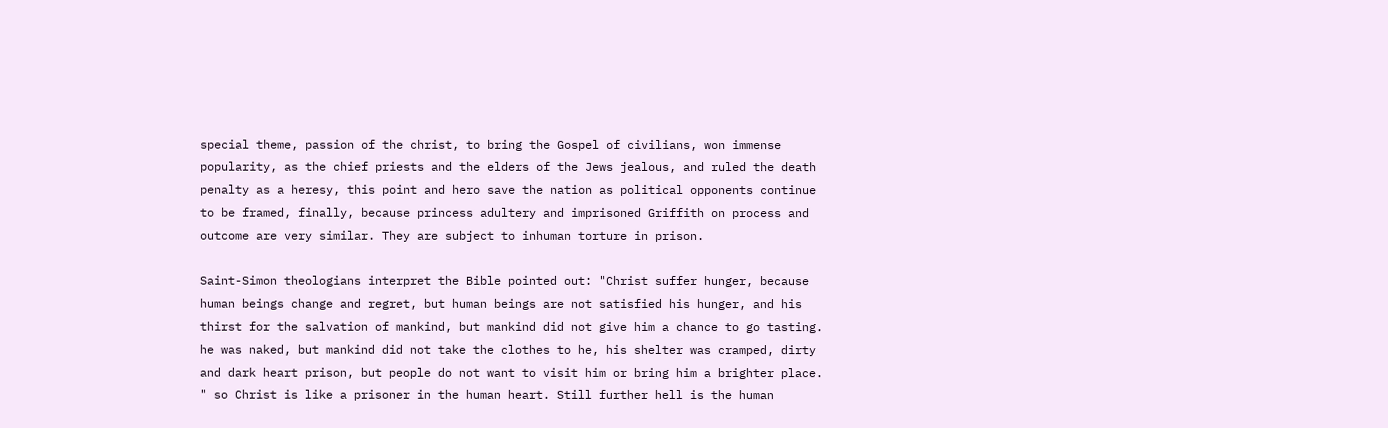special theme, passion of the christ, to bring the Gospel of civilians, won immense popularity, as the chief priests and the elders of the Jews jealous, and ruled the death penalty as a heresy, this point and hero save the nation as political opponents continue to be framed, finally, because princess adultery and imprisoned Griffith on process and outcome are very similar. They are subject to inhuman torture in prison.

Saint-Simon theologians interpret the Bible pointed out: "Christ suffer hunger, because human beings change and regret, but human beings are not satisfied his hunger, and his thirst for the salvation of mankind, but mankind did not give him a chance to go tasting. he was naked, but mankind did not take the clothes to he, his shelter was cramped, dirty and dark heart prison, but people do not want to visit him or bring him a brighter place. " so Christ is like a prisoner in the human heart. Still further hell is the human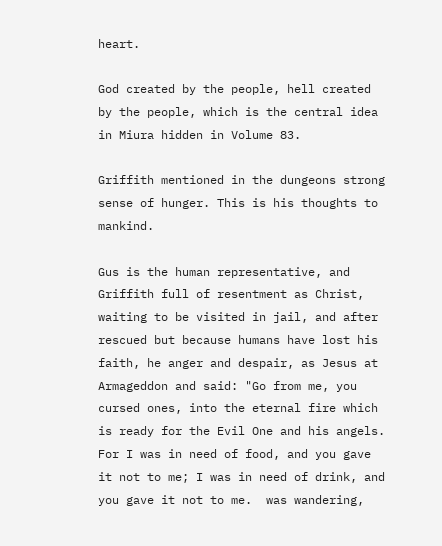heart.

God created by the people, hell created by the people, which is the central idea in Miura hidden in Volume 83.

Griffith mentioned in the dungeons strong sense of hunger. This is his thoughts to mankind.

Gus is the human representative, and Griffith full of resentment as Christ, waiting to be visited in jail, and after rescued but because humans have lost his faith, he anger and despair, as Jesus at Armageddon and said: "Go from me, you cursed ones, into the eternal fire which is ready for the Evil One and his angels. For I was in need of food, and you gave it not to me; I was in need of drink, and you gave it not to me.  was wandering,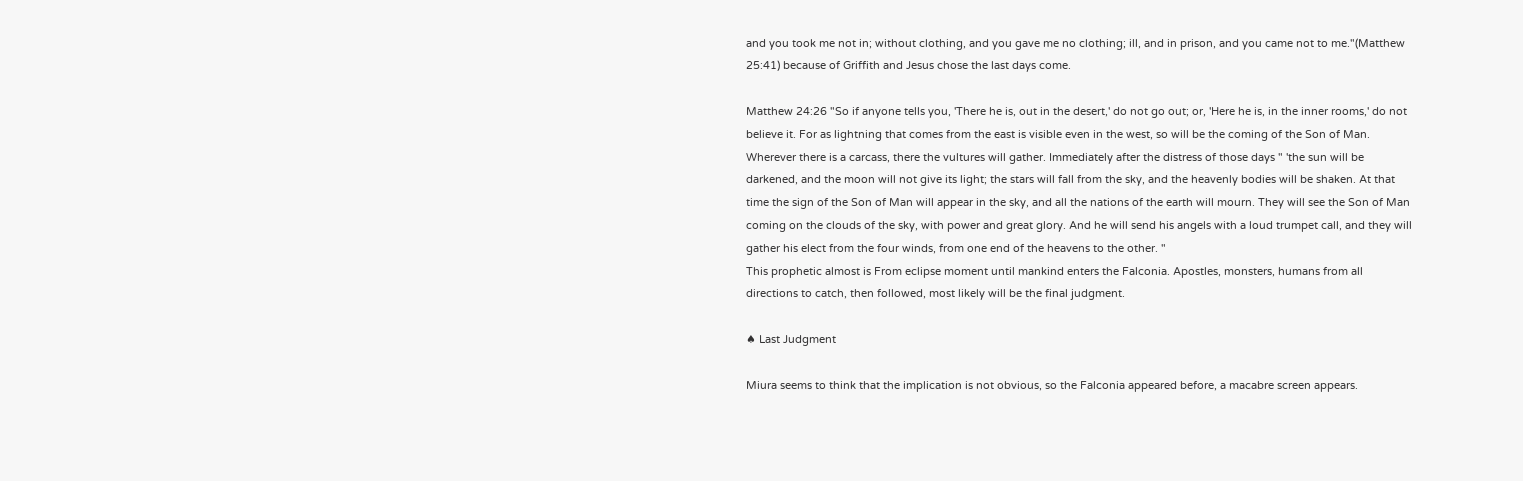and you took me not in; without clothing, and you gave me no clothing; ill, and in prison, and you came not to me."(Matthew 25:41) because of Griffith and Jesus chose the last days come.

Matthew 24:26 "So if anyone tells you, 'There he is, out in the desert,' do not go out; or, 'Here he is, in the inner rooms,' do not believe it. For as lightning that comes from the east is visible even in the west, so will be the coming of the Son of Man. Wherever there is a carcass, there the vultures will gather. Immediately after the distress of those days " 'the sun will be darkened, and the moon will not give its light; the stars will fall from the sky, and the heavenly bodies will be shaken. At that time the sign of the Son of Man will appear in the sky, and all the nations of the earth will mourn. They will see the Son of Man coming on the clouds of the sky, with power and great glory. And he will send his angels with a loud trumpet call, and they will gather his elect from the four winds, from one end of the heavens to the other. "
This prophetic almost is From eclipse moment until mankind enters the Falconia. Apostles, monsters, humans from all directions to catch, then followed, most likely will be the final judgment.

♠ Last Judgment

Miura seems to think that the implication is not obvious, so the Falconia appeared before, a macabre screen appears.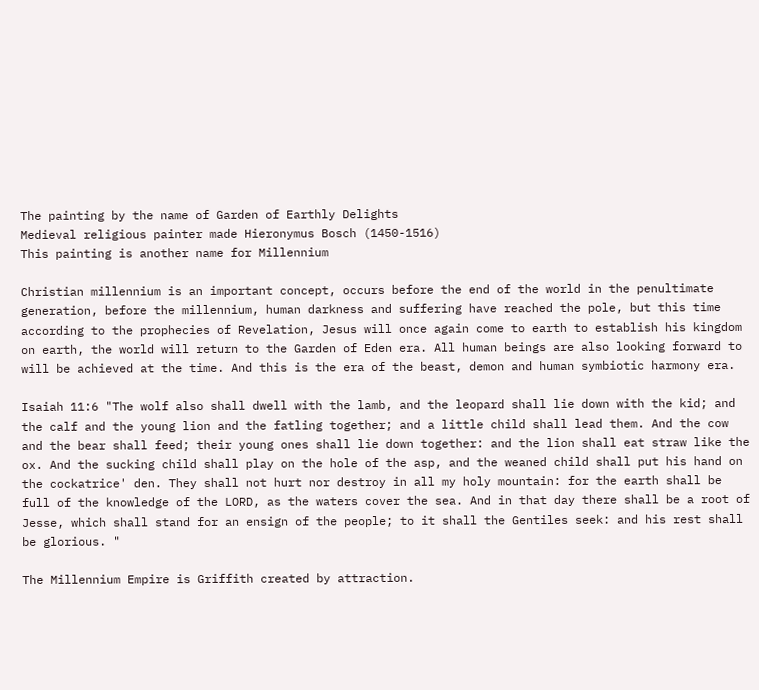The painting by the name of Garden of Earthly Delights
Medieval religious painter made Hieronymus Bosch (1450-1516)
This painting is another name for Millennium

Christian millennium is an important concept, occurs before the end of the world in the penultimate generation, before the millennium, human darkness and suffering have reached the pole, but this time according to the prophecies of Revelation, Jesus will once again come to earth to establish his kingdom on earth, the world will return to the Garden of Eden era. All human beings are also looking forward to will be achieved at the time. And this is the era of the beast, demon and human symbiotic harmony era.

Isaiah 11:6 "The wolf also shall dwell with the lamb, and the leopard shall lie down with the kid; and the calf and the young lion and the fatling together; and a little child shall lead them. And the cow and the bear shall feed; their young ones shall lie down together: and the lion shall eat straw like the ox. And the sucking child shall play on the hole of the asp, and the weaned child shall put his hand on the cockatrice' den. They shall not hurt nor destroy in all my holy mountain: for the earth shall be full of the knowledge of the LORD, as the waters cover the sea. And in that day there shall be a root of Jesse, which shall stand for an ensign of the people; to it shall the Gentiles seek: and his rest shall be glorious. "

The Millennium Empire is Griffith created by attraction.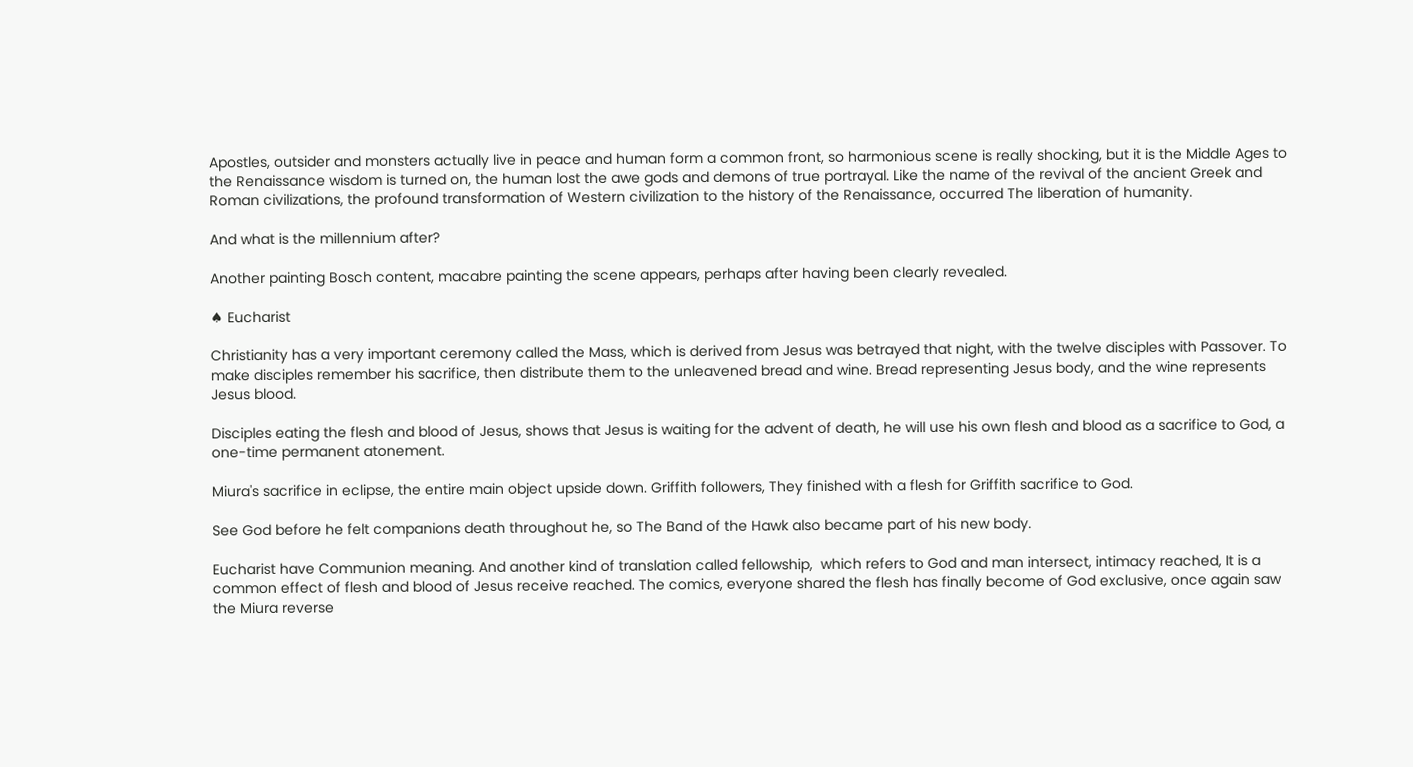Apostles, outsider and monsters actually live in peace and human form a common front, so harmonious scene is really shocking, but it is the Middle Ages to the Renaissance wisdom is turned on, the human lost the awe gods and demons of true portrayal. Like the name of the revival of the ancient Greek and Roman civilizations, the profound transformation of Western civilization to the history of the Renaissance, occurred The liberation of humanity.

And what is the millennium after?

Another painting Bosch content, macabre painting the scene appears, perhaps after having been clearly revealed.

♠ Eucharist

Christianity has a very important ceremony called the Mass, which is derived from Jesus was betrayed that night, with the twelve disciples with Passover. To make disciples remember his sacrifice, then distribute them to the unleavened bread and wine. Bread representing Jesus body, and the wine represents Jesus blood.

Disciples eating the flesh and blood of Jesus, shows that Jesus is waiting for the advent of death, he will use his own flesh and blood as a sacrifice to God, a one-time permanent atonement.

Miura's sacrifice in eclipse, the entire main object upside down. Griffith followers, They finished with a flesh for Griffith sacrifice to God.

See God before he felt companions death throughout he, so The Band of the Hawk also became part of his new body.

Eucharist have Communion meaning. And another kind of translation called fellowship,  which refers to God and man intersect, intimacy reached, It is a common effect of flesh and blood of Jesus receive reached. The comics, everyone shared the flesh has finally become of God exclusive, once again saw the Miura reverse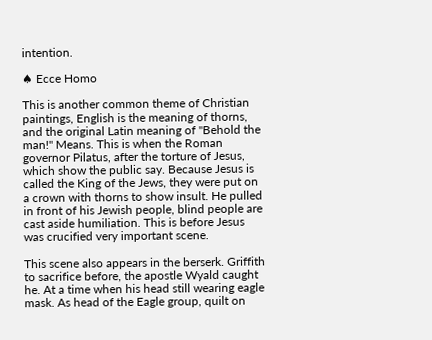intention.

♠ Ecce Homo

This is another common theme of Christian paintings, English is the meaning of thorns, and the original Latin meaning of "Behold the man!" Means. This is when the Roman governor Pilatus, after the torture of Jesus, which show the public say. Because Jesus is called the King of the Jews, they were put on a crown with thorns to show insult. He pulled in front of his Jewish people, blind people are cast aside humiliation. This is before Jesus was crucified very important scene.

This scene also appears in the berserk. Griffith to sacrifice before, the apostle Wyald caught he. At a time when his head still wearing eagle mask. As head of the Eagle group, quilt on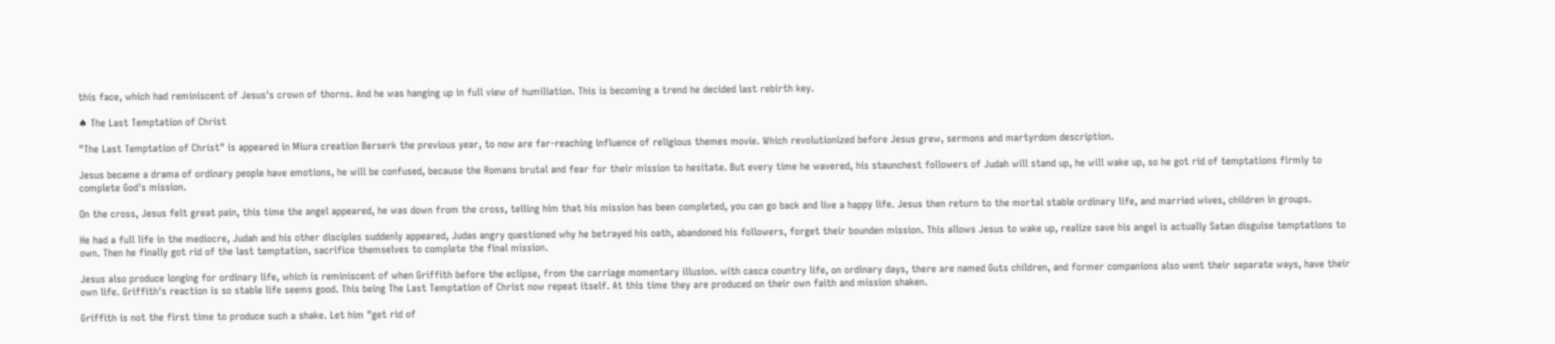this face, which had reminiscent of Jesus's crown of thorns. And he was hanging up in full view of humiliation. This is becoming a trend he decided last rebirth key.

♠ The Last Temptation of Christ

"The Last Temptation of Christ" is appeared in Miura creation Berserk the previous year, to now are far-reaching influence of religious themes movie. Which revolutionized before Jesus grew, sermons and martyrdom description.

Jesus became a drama of ordinary people have emotions, he will be confused, because the Romans brutal and fear for their mission to hesitate. But every time he wavered, his staunchest followers of Judah will stand up, he will wake up, so he got rid of temptations firmly to complete God's mission.

On the cross, Jesus felt great pain, this time the angel appeared, he was down from the cross, telling him that his mission has been completed, you can go back and live a happy life. Jesus then return to the mortal stable ordinary life, and married wives, children in groups.

He had a full life in the mediocre, Judah and his other disciples suddenly appeared, Judas angry questioned why he betrayed his oath, abandoned his followers, forget their bounden mission. This allows Jesus to wake up, realize save his angel is actually Satan disguise temptations to own. Then he finally got rid of the last temptation, sacrifice themselves to complete the final mission.

Jesus also produce longing for ordinary life, which is reminiscent of when Griffith before the eclipse, from the carriage momentary illusion. with casca country life, on ordinary days, there are named Guts children, and former companions also went their separate ways, have their own life. Griffith's reaction is so stable life seems good. This being The Last Temptation of Christ now repeat itself. At this time they are produced on their own faith and mission shaken.

Griffith is not the first time to produce such a shake. Let him "get rid of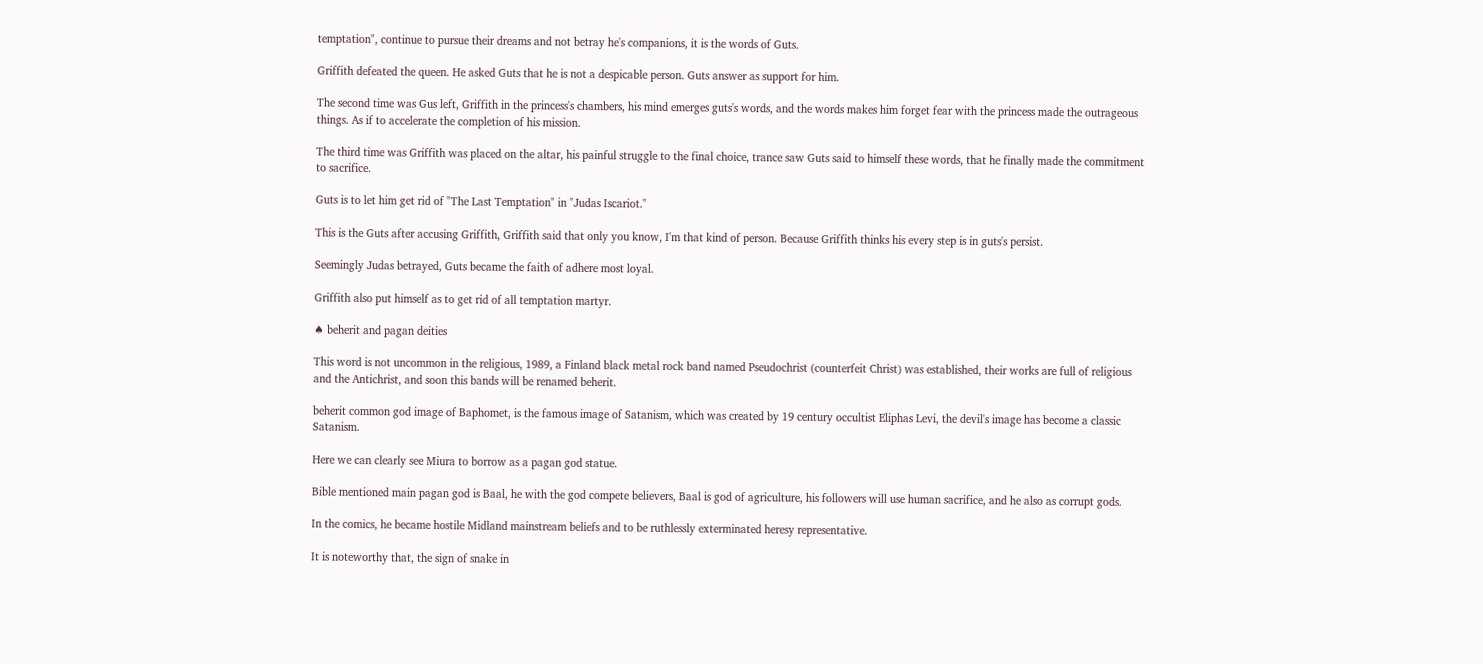temptation", continue to pursue their dreams and not betray he's companions, it is the words of Guts.

Griffith defeated the queen. He asked Guts that he is not a despicable person. Guts answer as support for him.

The second time was Gus left, Griffith in the princess's chambers, his mind emerges guts's words, and the words makes him forget fear with the princess made the outrageous things. As if to accelerate the completion of his mission.

The third time was Griffith was placed on the altar, his painful struggle to the final choice, trance saw Guts said to himself these words, that he finally made the commitment to sacrifice.

Guts is to let him get rid of "The Last Temptation" in "Judas Iscariot."

This is the Guts after accusing Griffith, Griffith said that only you know, I'm that kind of person. Because Griffith thinks his every step is in guts's persist.

Seemingly Judas betrayed, Guts became the faith of adhere most loyal.

Griffith also put himself as to get rid of all temptation martyr.

♠ beherit and pagan deities

This word is not uncommon in the religious, 1989, a Finland black metal rock band named Pseudochrist (counterfeit Christ) was established, their works are full of religious and the Antichrist, and soon this bands will be renamed beherit.

beherit common god image of Baphomet, is the famous image of Satanism, which was created by 19 century occultist Eliphas Levi, the devil's image has become a classic Satanism.

Here we can clearly see Miura to borrow as a pagan god statue.

Bible mentioned main pagan god is Baal, he with the god compete believers, Baal is god of agriculture, his followers will use human sacrifice, and he also as corrupt gods.

In the comics, he became hostile Midland mainstream beliefs and to be ruthlessly exterminated heresy representative.

It is noteworthy that, the sign of snake in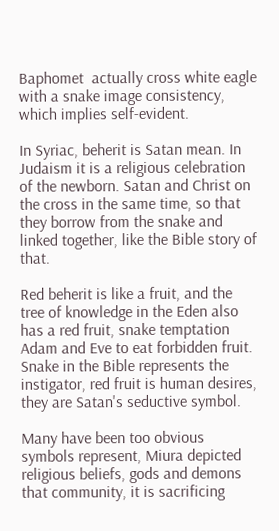Baphomet  actually cross white eagle with a snake image consistency, which implies self-evident.

In Syriac, beherit is Satan mean. In Judaism it is a religious celebration of the newborn. Satan and Christ on the cross in the same time, so that they borrow from the snake and linked together, like the Bible story of that.

Red beherit is like a fruit, and the tree of knowledge in the Eden also has a red fruit, snake temptation Adam and Eve to eat forbidden fruit. Snake in the Bible represents the instigator, red fruit is human desires, they are Satan's seductive symbol.

Many have been too obvious symbols represent, Miura depicted religious beliefs, gods and demons that community, it is sacrificing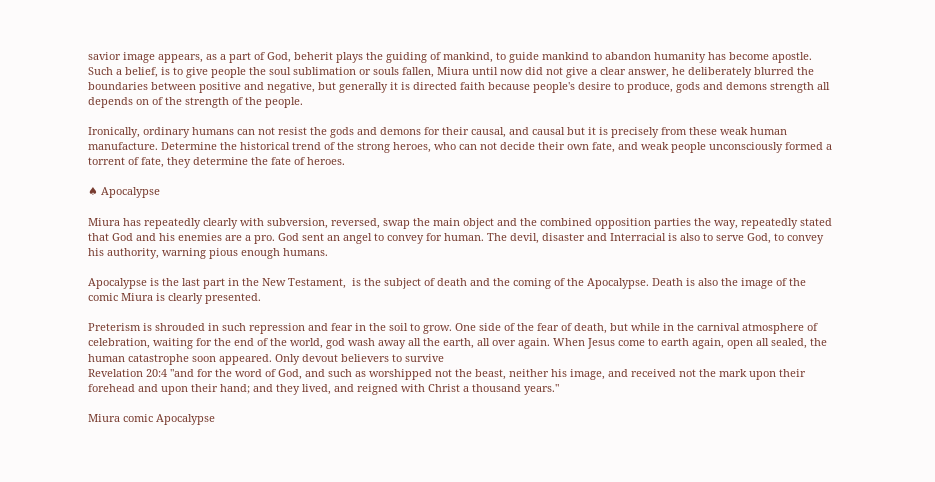savior image appears, as a part of God, beherit plays the guiding of mankind, to guide mankind to abandon humanity has become apostle. Such a belief, is to give people the soul sublimation or souls fallen, Miura until now did not give a clear answer, he deliberately blurred the boundaries between positive and negative, but generally it is directed faith because people's desire to produce, gods and demons strength all depends on of the strength of the people.

Ironically, ordinary humans can not resist the gods and demons for their causal, and causal but it is precisely from these weak human manufacture. Determine the historical trend of the strong heroes, who can not decide their own fate, and weak people unconsciously formed a torrent of fate, they determine the fate of heroes.

♠ Apocalypse

Miura has repeatedly clearly with subversion, reversed, swap the main object and the combined opposition parties the way, repeatedly stated that God and his enemies are a pro. God sent an angel to convey for human. The devil, disaster and Interracial is also to serve God, to convey his authority, warning pious enough humans.

Apocalypse is the last part in the New Testament,  is the subject of death and the coming of the Apocalypse. Death is also the image of the comic Miura is clearly presented.

Preterism is shrouded in such repression and fear in the soil to grow. One side of the fear of death, but while in the carnival atmosphere of celebration, waiting for the end of the world, god wash away all the earth, all over again. When Jesus come to earth again, open all sealed, the human catastrophe soon appeared. Only devout believers to survive
Revelation 20:4 "and for the word of God, and such as worshipped not the beast, neither his image, and received not the mark upon their forehead and upon their hand; and they lived, and reigned with Christ a thousand years."

Miura comic Apocalypse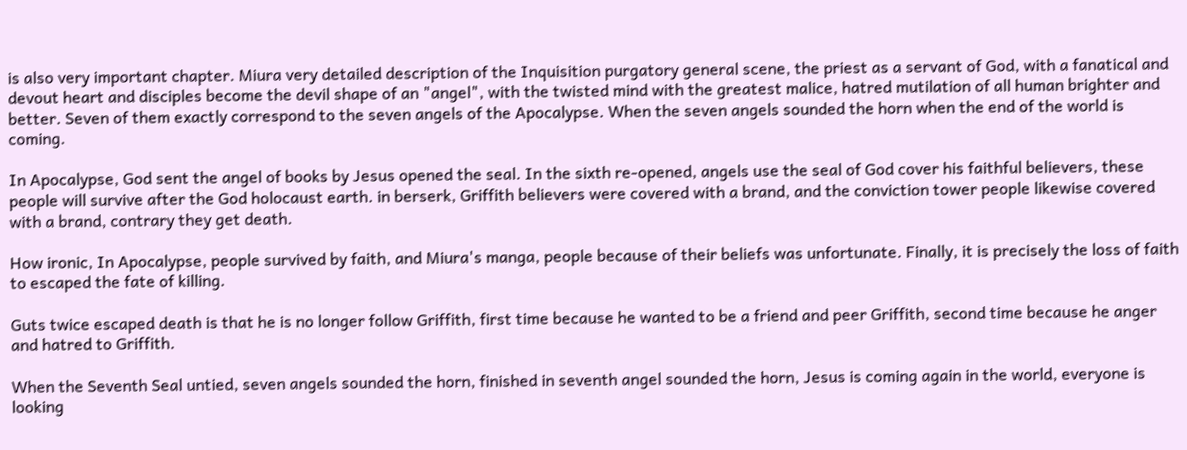is also very important chapter. Miura very detailed description of the Inquisition purgatory general scene, the priest as a servant of God, with a fanatical and devout heart and disciples become the devil shape of an "angel", with the twisted mind with the greatest malice, hatred mutilation of all human brighter and better. Seven of them exactly correspond to the seven angels of the Apocalypse. When the seven angels sounded the horn when the end of the world is coming.

In Apocalypse, God sent the angel of books by Jesus opened the seal. In the sixth re-opened, angels use the seal of God cover his faithful believers, these people will survive after the God holocaust earth. in berserk, Griffith believers were covered with a brand, and the conviction tower people likewise covered with a brand, contrary they get death.

How ironic, In Apocalypse, people survived by faith, and Miura's manga, people because of their beliefs was unfortunate. Finally, it is precisely the loss of faith to escaped the fate of killing.

Guts twice escaped death is that he is no longer follow Griffith, first time because he wanted to be a friend and peer Griffith, second time because he anger and hatred to Griffith.

When the Seventh Seal untied, seven angels sounded the horn, finished in seventh angel sounded the horn, Jesus is coming again in the world, everyone is looking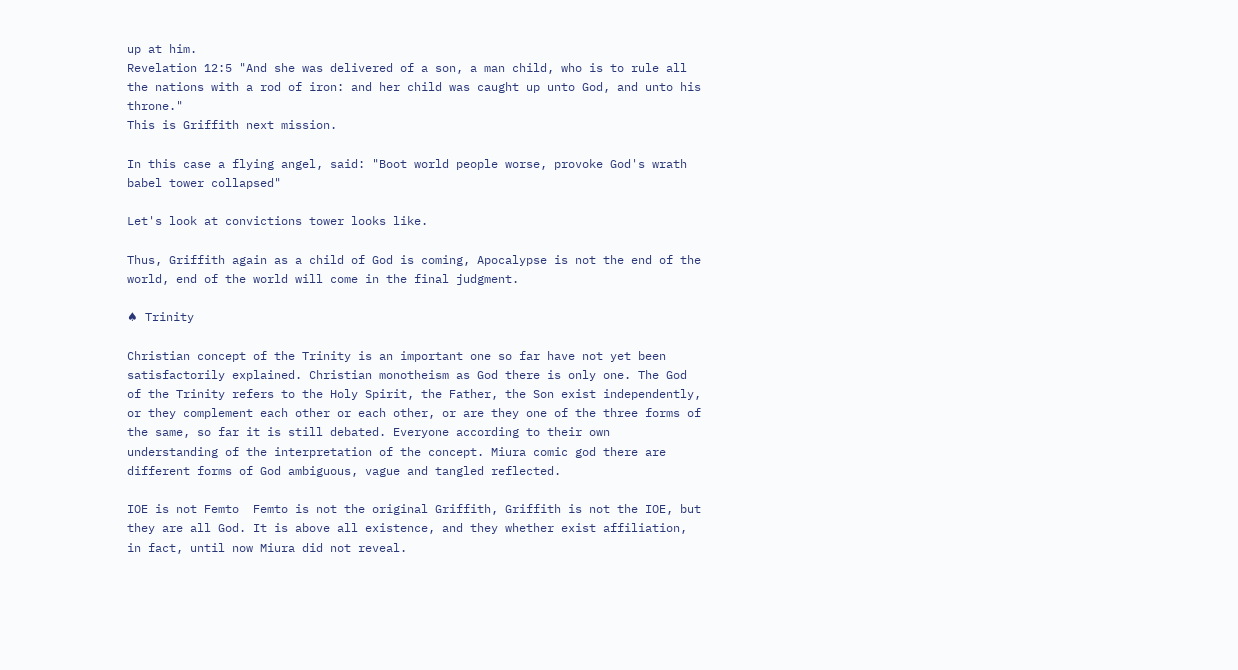up at him.
Revelation 12:5 "And she was delivered of a son, a man child, who is to rule all the nations with a rod of iron: and her child was caught up unto God, and unto his throne."
This is Griffith next mission.

In this case a flying angel, said: "Boot world people worse, provoke God's wrath babel tower collapsed"

Let's look at convictions tower looks like.

Thus, Griffith again as a child of God is coming, Apocalypse is not the end of the world, end of the world will come in the final judgment.

♠ Trinity

Christian concept of the Trinity is an important one so far have not yet been satisfactorily explained. Christian monotheism as God there is only one. The God of the Trinity refers to the Holy Spirit, the Father, the Son exist independently, or they complement each other or each other, or are they one of the three forms of the same, so far it is still debated. Everyone according to their own understanding of the interpretation of the concept. Miura comic god there are different forms of God ambiguous, vague and tangled reflected.

IOE is not Femto  Femto is not the original Griffith, Griffith is not the IOE, but they are all God. It is above all existence, and they whether exist affiliation, in fact, until now Miura did not reveal.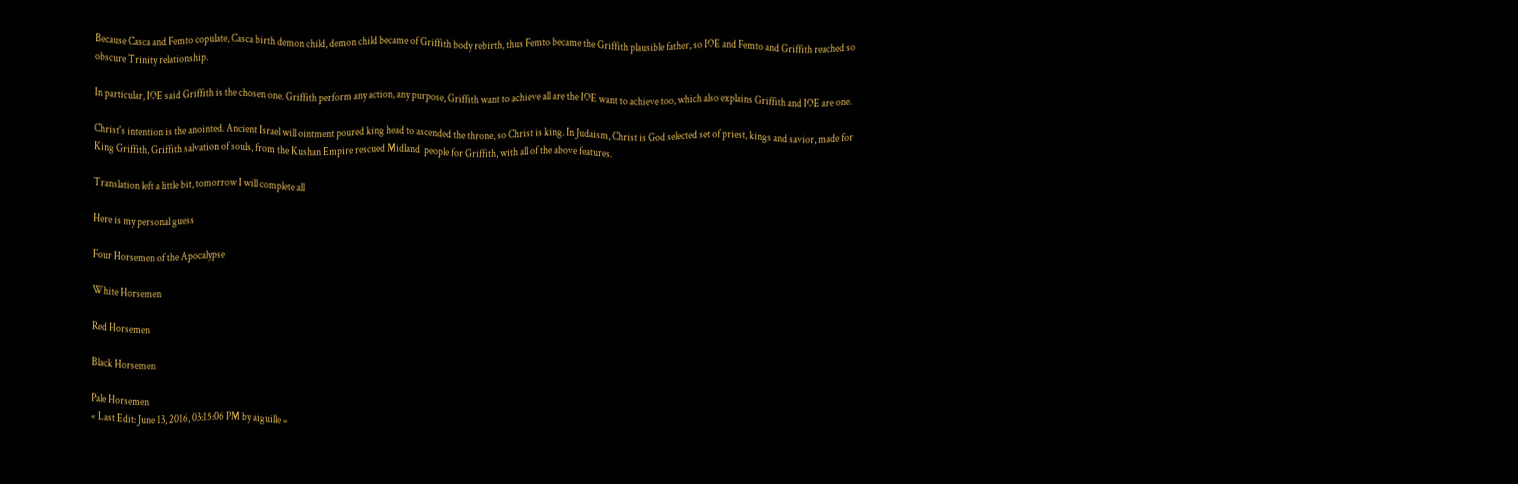Because Casca and Femto copulate, Casca birth demon child, demon child became of Griffith body rebirth, thus Femto became the Griffith plausible father, so IOE and Femto and Griffith reached so obscure Trinity relationship.

In particular, IOE said Griffith is the chosen one. Griffith perform any action, any purpose, Griffith want to achieve all are the IOE want to achieve too, which also explains Griffith and IOE are one.

Christ's intention is the anointed. Ancient Israel will ointment poured king head to ascended the throne, so Christ is king. In Judaism, Christ is God selected set of priest, kings and savior, made for King Griffith, Griffith salvation of souls, from the Kushan Empire rescued Midland  people for Griffith, with all of the above features.

Translation left a little bit, tomorrow I will complete all

Here is my personal guess

Four Horsemen of the Apocalypse

White Horsemen

Red Horsemen

Black Horsemen

Pale Horsemen
« Last Edit: June 13, 2016, 03:15:06 PM by aiguille »